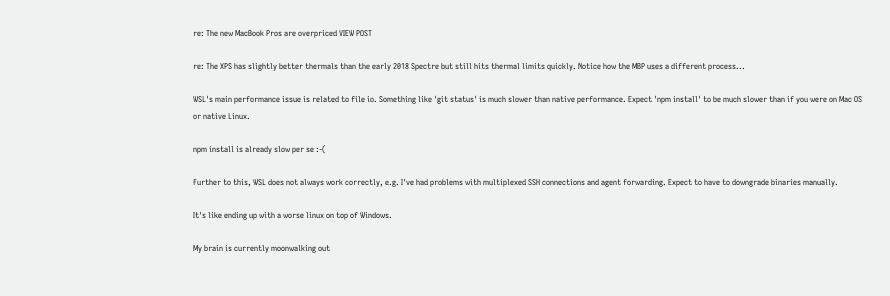re: The new MacBook Pros are overpriced VIEW POST

re: The XPS has slightly better thermals than the early 2018 Spectre but still hits thermal limits quickly. Notice how the MBP uses a different process...

WSL's main performance issue is related to file io. Something like 'git status' is much slower than native performance. Expect 'npm install' to be much slower than if you were on Mac OS or native Linux.

npm install is already slow per se :-(

Further to this, WSL does not always work correctly, e.g. I've had problems with multiplexed SSH connections and agent forwarding. Expect to have to downgrade binaries manually.

It's like ending up with a worse linux on top of Windows.

My brain is currently moonwalking out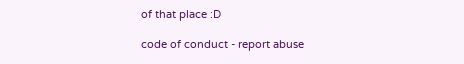of that place :D

code of conduct - report abuse